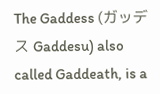The Gaddess (ガッデス Gaddesu) also called Gaddeath, is a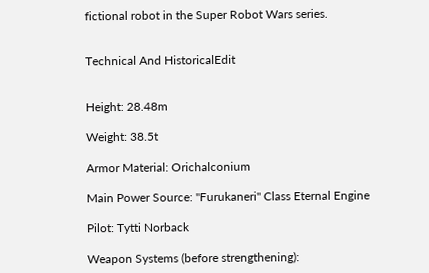fictional robot in the Super Robot Wars series.


Technical And HistoricalEdit


Height: 28.48m

Weight: 38.5t

Armor Material: Orichalconium

Main Power Source: "Furukaneri" Class Eternal Engine

Pilot: Tytti Norback

Weapon Systems (before strengthening):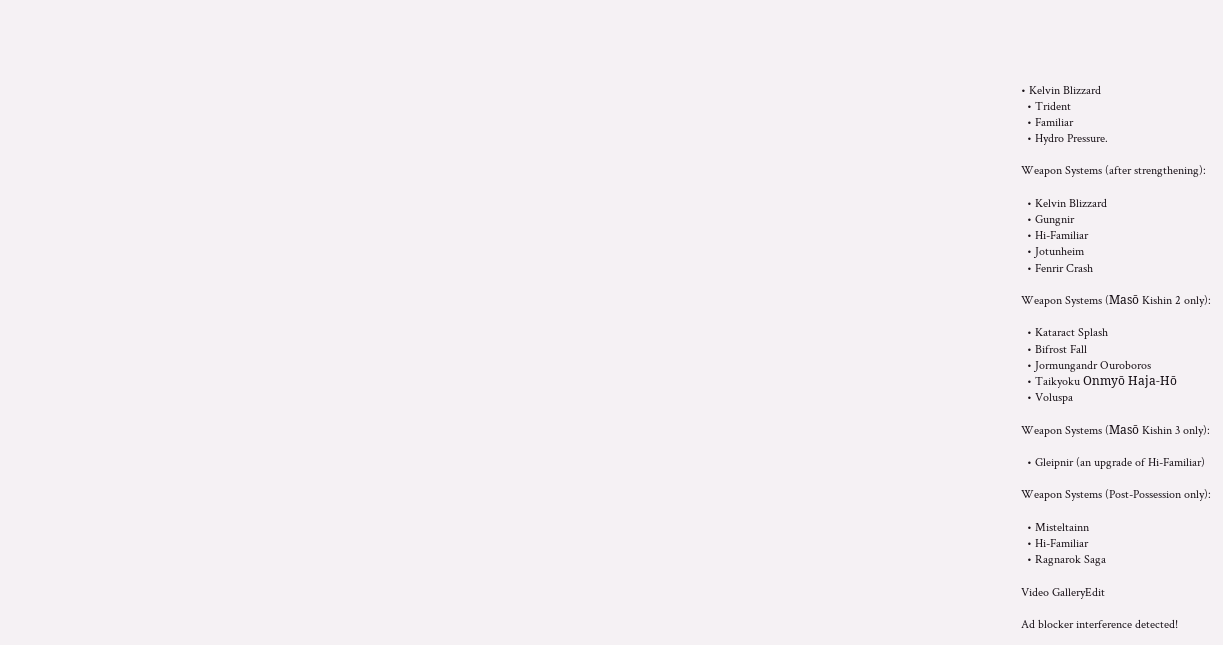• Kelvin Blizzard
  • Trident
  • Familiar
  • Hydro Pressure.

Weapon Systems (after strengthening):

  • Kelvin Blizzard
  • Gungnir
  • Hi-Familiar
  • Jotunheim
  • Fenrir Crash

Weapon Systems (Masō Kishin 2 only):

  • Kataract Splash
  • Bifrost Fall
  • Jormungandr Ouroboros
  • Taikyoku Onmyō Haja-Hō
  • Voluspa

Weapon Systems (Masō Kishin 3 only):

  • Gleipnir (an upgrade of Hi-Familiar)

Weapon Systems (Post-Possession only):

  • Misteltainn
  • Hi-Familiar
  • Ragnarok Saga

Video GalleryEdit

Ad blocker interference detected!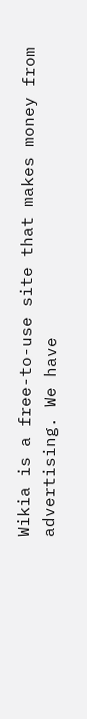Wikia is a free-to-use site that makes money from advertising. We have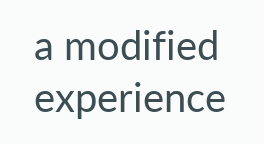a modified experience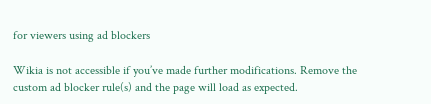for viewers using ad blockers

Wikia is not accessible if you’ve made further modifications. Remove the custom ad blocker rule(s) and the page will load as expected.